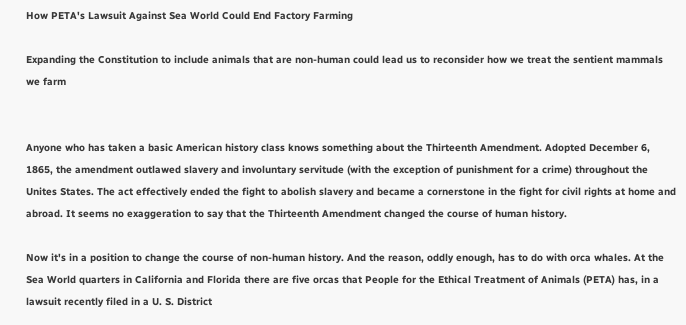How PETA's Lawsuit Against Sea World Could End Factory Farming

Expanding the Constitution to include animals that are non-human could lead us to reconsider how we treat the sentient mammals we farm


Anyone who has taken a basic American history class knows something about the Thirteenth Amendment. Adopted December 6, 1865, the amendment outlawed slavery and involuntary servitude (with the exception of punishment for a crime) throughout the Unites States. The act effectively ended the fight to abolish slavery and became a cornerstone in the fight for civil rights at home and abroad. It seems no exaggeration to say that the Thirteenth Amendment changed the course of human history.

Now it's in a position to change the course of non-human history. And the reason, oddly enough, has to do with orca whales. At the Sea World quarters in California and Florida there are five orcas that People for the Ethical Treatment of Animals (PETA) has, in a lawsuit recently filed in a U. S. District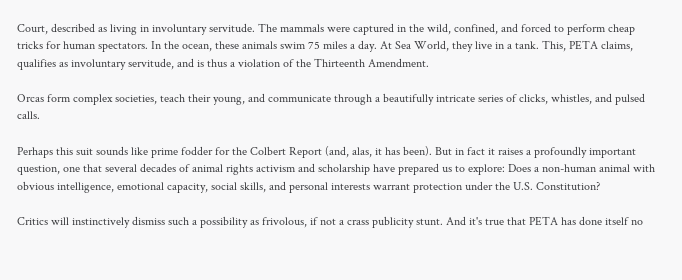Court, described as living in involuntary servitude. The mammals were captured in the wild, confined, and forced to perform cheap tricks for human spectators. In the ocean, these animals swim 75 miles a day. At Sea World, they live in a tank. This, PETA claims, qualifies as involuntary servitude, and is thus a violation of the Thirteenth Amendment.

Orcas form complex societies, teach their young, and communicate through a beautifully intricate series of clicks, whistles, and pulsed calls.

Perhaps this suit sounds like prime fodder for the Colbert Report (and, alas, it has been). But in fact it raises a profoundly important question, one that several decades of animal rights activism and scholarship have prepared us to explore: Does a non-human animal with obvious intelligence, emotional capacity, social skills, and personal interests warrant protection under the U.S. Constitution?

Critics will instinctively dismiss such a possibility as frivolous, if not a crass publicity stunt. And it's true that PETA has done itself no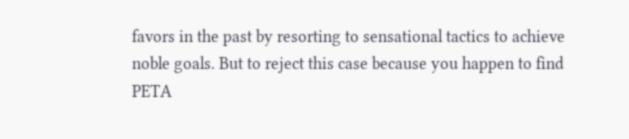favors in the past by resorting to sensational tactics to achieve noble goals. But to reject this case because you happen to find PETA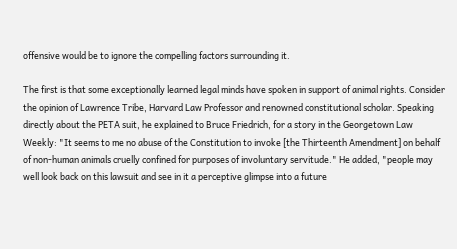offensive would be to ignore the compelling factors surrounding it.

The first is that some exceptionally learned legal minds have spoken in support of animal rights. Consider the opinion of Lawrence Tribe, Harvard Law Professor and renowned constitutional scholar. Speaking directly about the PETA suit, he explained to Bruce Friedrich, for a story in the Georgetown Law Weekly: "It seems to me no abuse of the Constitution to invoke [the Thirteenth Amendment] on behalf of non-human animals cruelly confined for purposes of involuntary servitude." He added, "people may well look back on this lawsuit and see in it a perceptive glimpse into a future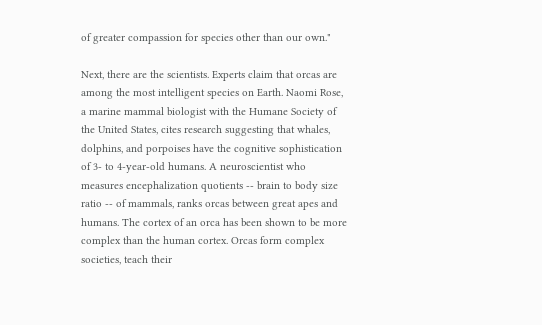of greater compassion for species other than our own."

Next, there are the scientists. Experts claim that orcas are among the most intelligent species on Earth. Naomi Rose, a marine mammal biologist with the Humane Society of the United States, cites research suggesting that whales, dolphins, and porpoises have the cognitive sophistication of 3- to 4-year-old humans. A neuroscientist who measures encephalization quotients -- brain to body size ratio -- of mammals, ranks orcas between great apes and humans. The cortex of an orca has been shown to be more complex than the human cortex. Orcas form complex societies, teach their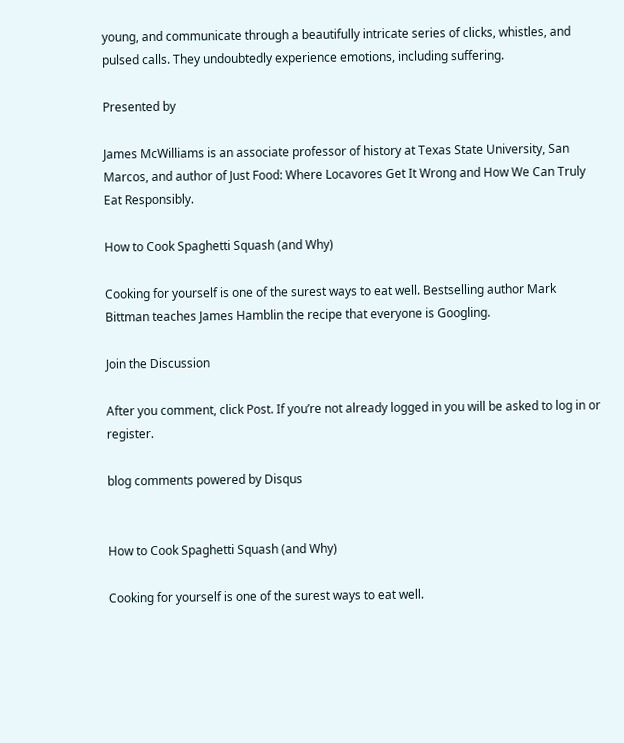young, and communicate through a beautifully intricate series of clicks, whistles, and pulsed calls. They undoubtedly experience emotions, including suffering.

Presented by

James McWilliams is an associate professor of history at Texas State University, San Marcos, and author of Just Food: Where Locavores Get It Wrong and How We Can Truly Eat Responsibly.

How to Cook Spaghetti Squash (and Why)

Cooking for yourself is one of the surest ways to eat well. Bestselling author Mark Bittman teaches James Hamblin the recipe that everyone is Googling.

Join the Discussion

After you comment, click Post. If you’re not already logged in you will be asked to log in or register.

blog comments powered by Disqus


How to Cook Spaghetti Squash (and Why)

Cooking for yourself is one of the surest ways to eat well.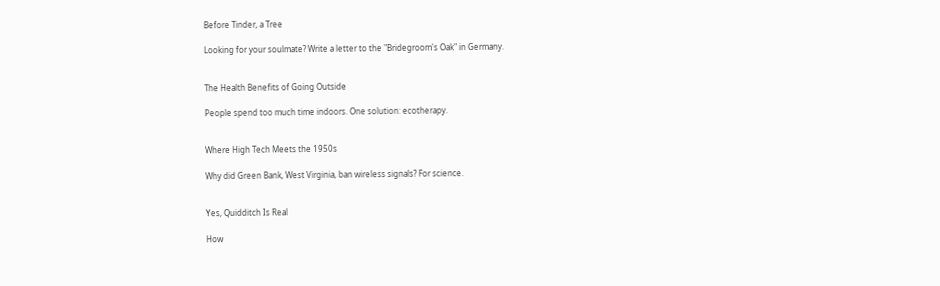Before Tinder, a Tree

Looking for your soulmate? Write a letter to the "Bridegroom's Oak" in Germany.


The Health Benefits of Going Outside

People spend too much time indoors. One solution: ecotherapy.


Where High Tech Meets the 1950s

Why did Green Bank, West Virginia, ban wireless signals? For science.


Yes, Quidditch Is Real

How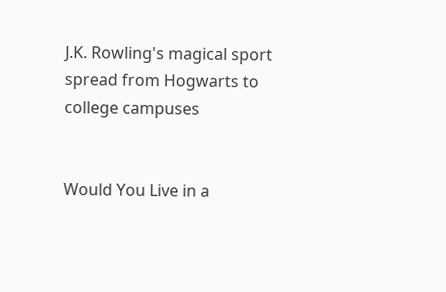J.K. Rowling's magical sport spread from Hogwarts to college campuses


Would You Live in a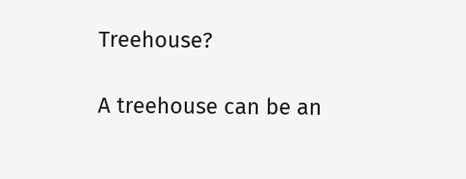Treehouse?

A treehouse can be an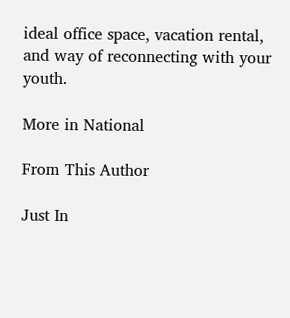ideal office space, vacation rental, and way of reconnecting with your youth.

More in National

From This Author

Just In